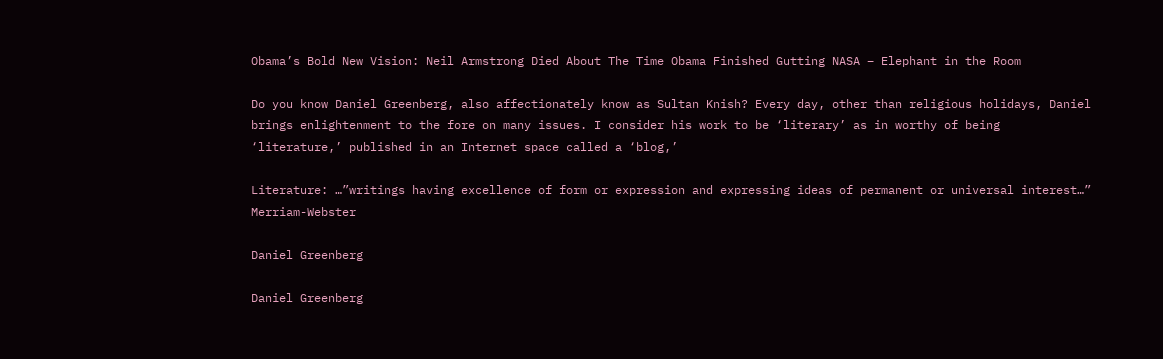Obama’s Bold New Vision: Neil Armstrong Died About The Time Obama Finished Gutting NASA – Elephant in the Room

Do you know Daniel Greenberg, also affectionately know as Sultan Knish? Every day, other than religious holidays, Daniel brings enlightenment to the fore on many issues. I consider his work to be ‘literary’ as in worthy of being ‘literature,’ published in an Internet space called a ‘blog,’

Literature: …”writings having excellence of form or expression and expressing ideas of permanent or universal interest…” Merriam-Webster

Daniel Greenberg

Daniel Greenberg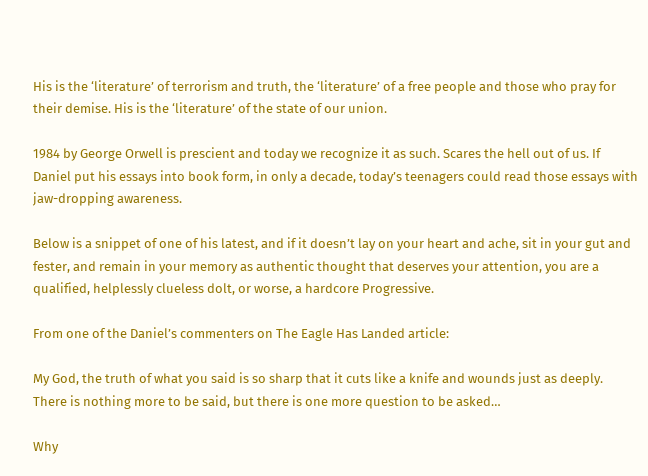His is the ‘literature’ of terrorism and truth, the ‘literature’ of a free people and those who pray for their demise. His is the ‘literature’ of the state of our union.

1984 by George Orwell is prescient and today we recognize it as such. Scares the hell out of us. If Daniel put his essays into book form, in only a decade, today’s teenagers could read those essays with jaw-dropping awareness.

Below is a snippet of one of his latest, and if it doesn’t lay on your heart and ache, sit in your gut and fester, and remain in your memory as authentic thought that deserves your attention, you are a qualified, helplessly clueless dolt, or worse, a hardcore Progressive.

From one of the Daniel’s commenters on The Eagle Has Landed article:

My God, the truth of what you said is so sharp that it cuts like a knife and wounds just as deeply. There is nothing more to be said, but there is one more question to be asked…

Why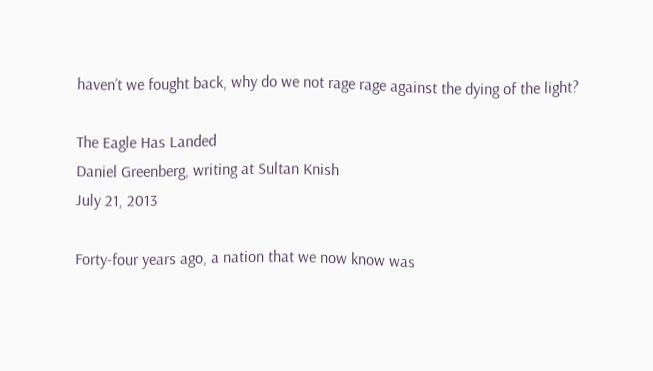haven’t we fought back, why do we not rage rage against the dying of the light?

The Eagle Has Landed
Daniel Greenberg, writing at Sultan Knish
July 21, 2013

Forty-four years ago, a nation that we now know was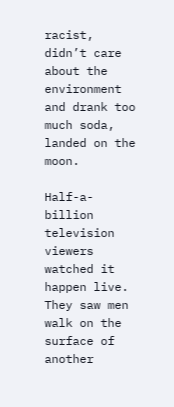racist, didn’t care about the environment and drank too much soda, landed on the moon.

Half-a-billion television viewers watched it happen live. They saw men walk on the surface of another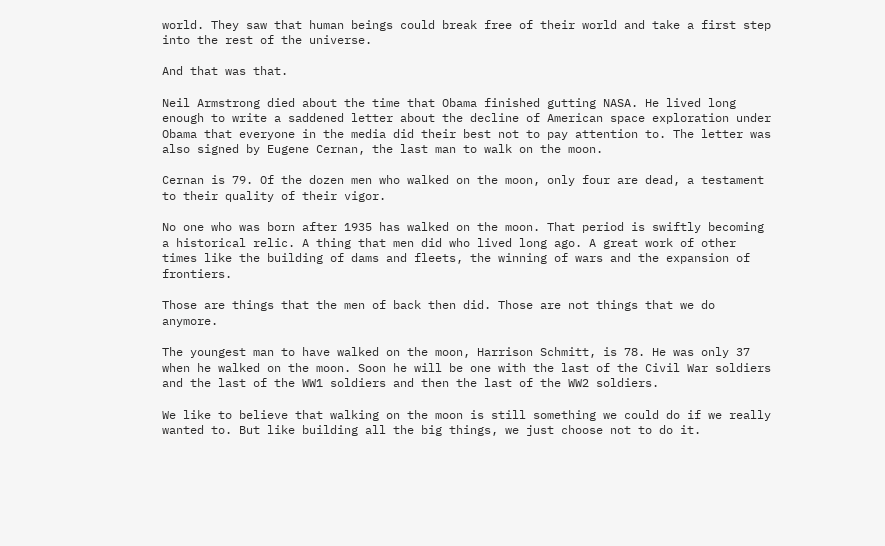world. They saw that human beings could break free of their world and take a first step into the rest of the universe.

And that was that.

Neil Armstrong died about the time that Obama finished gutting NASA. He lived long enough to write a saddened letter about the decline of American space exploration under Obama that everyone in the media did their best not to pay attention to. The letter was also signed by Eugene Cernan, the last man to walk on the moon.

Cernan is 79. Of the dozen men who walked on the moon, only four are dead, a testament to their quality of their vigor.

No one who was born after 1935 has walked on the moon. That period is swiftly becoming a historical relic. A thing that men did who lived long ago. A great work of other times like the building of dams and fleets, the winning of wars and the expansion of frontiers.

Those are things that the men of back then did. Those are not things that we do anymore.

The youngest man to have walked on the moon, Harrison Schmitt, is 78. He was only 37 when he walked on the moon. Soon he will be one with the last of the Civil War soldiers and the last of the WW1 soldiers and then the last of the WW2 soldiers.

We like to believe that walking on the moon is still something we could do if we really wanted to. But like building all the big things, we just choose not to do it.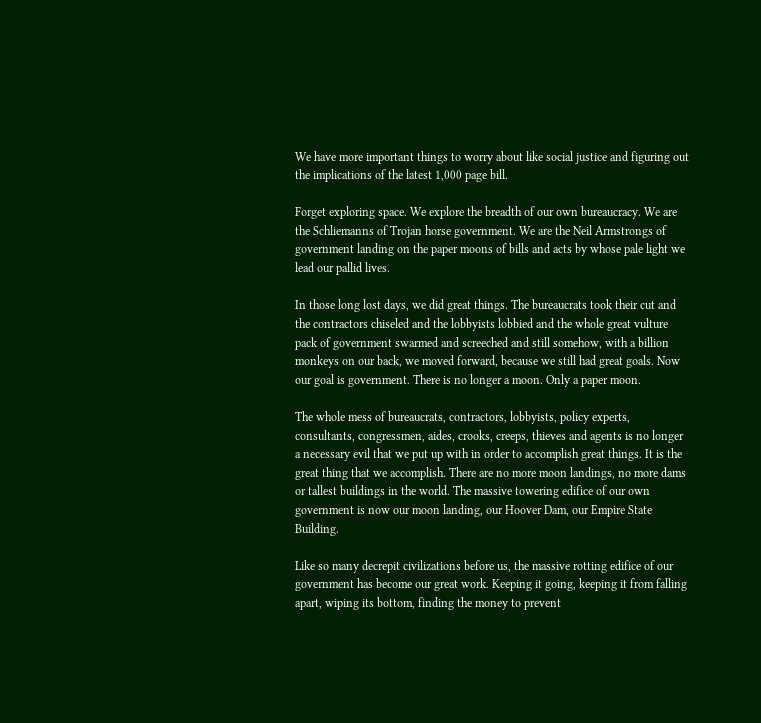We have more important things to worry about like social justice and figuring out the implications of the latest 1,000 page bill.

Forget exploring space. We explore the breadth of our own bureaucracy. We are the Schliemanns of Trojan horse government. We are the Neil Armstrongs of government landing on the paper moons of bills and acts by whose pale light we lead our pallid lives.

In those long lost days, we did great things. The bureaucrats took their cut and the contractors chiseled and the lobbyists lobbied and the whole great vulture pack of government swarmed and screeched and still somehow, with a billion monkeys on our back, we moved forward, because we still had great goals. Now our goal is government. There is no longer a moon. Only a paper moon.

The whole mess of bureaucrats, contractors, lobbyists, policy experts, consultants, congressmen, aides, crooks, creeps, thieves and agents is no longer a necessary evil that we put up with in order to accomplish great things. It is the great thing that we accomplish. There are no more moon landings, no more dams or tallest buildings in the world. The massive towering edifice of our own government is now our moon landing, our Hoover Dam, our Empire State Building.

Like so many decrepit civilizations before us, the massive rotting edifice of our government has become our great work. Keeping it going, keeping it from falling apart, wiping its bottom, finding the money to prevent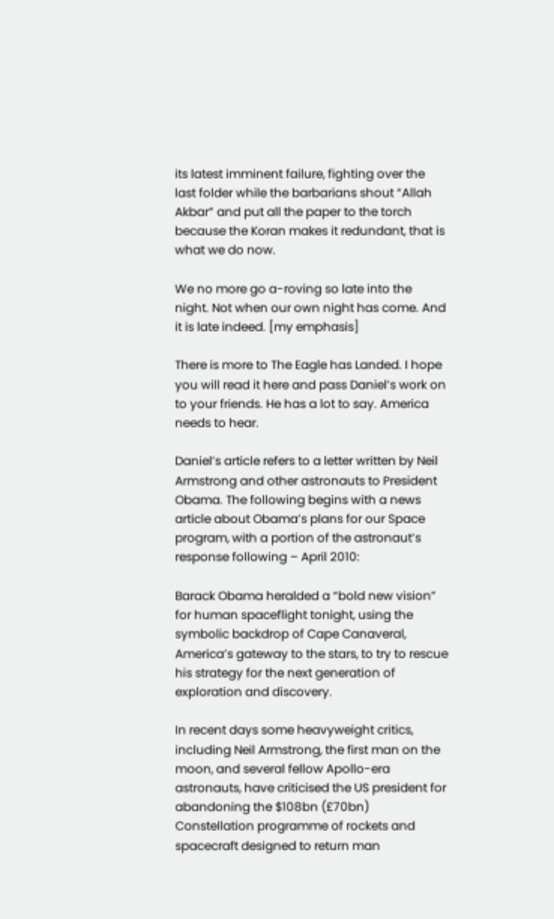its latest imminent failure, fighting over the last folder while the barbarians shout “Allah Akbar” and put all the paper to the torch because the Koran makes it redundant, that is what we do now.

We no more go a-roving so late into the night. Not when our own night has come. And it is late indeed. [my emphasis]

There is more to The Eagle has Landed. I hope you will read it here and pass Daniel’s work on to your friends. He has a lot to say. America needs to hear.

Daniel’s article refers to a letter written by Neil Armstrong and other astronauts to President Obama. The following begins with a news article about Obama’s plans for our Space program, with a portion of the astronaut’s response following – April 2010:

Barack Obama heralded a “bold new vision” for human spaceflight tonight, using the symbolic backdrop of Cape Canaveral, America’s gateway to the stars, to try to rescue his strategy for the next generation of exploration and discovery.

In recent days some heavyweight critics, including Neil Armstrong, the first man on the moon, and several fellow Apollo-era astronauts, have criticised the US president for abandoning the $108bn (£70bn) Constellation programme of rockets and spacecraft designed to return man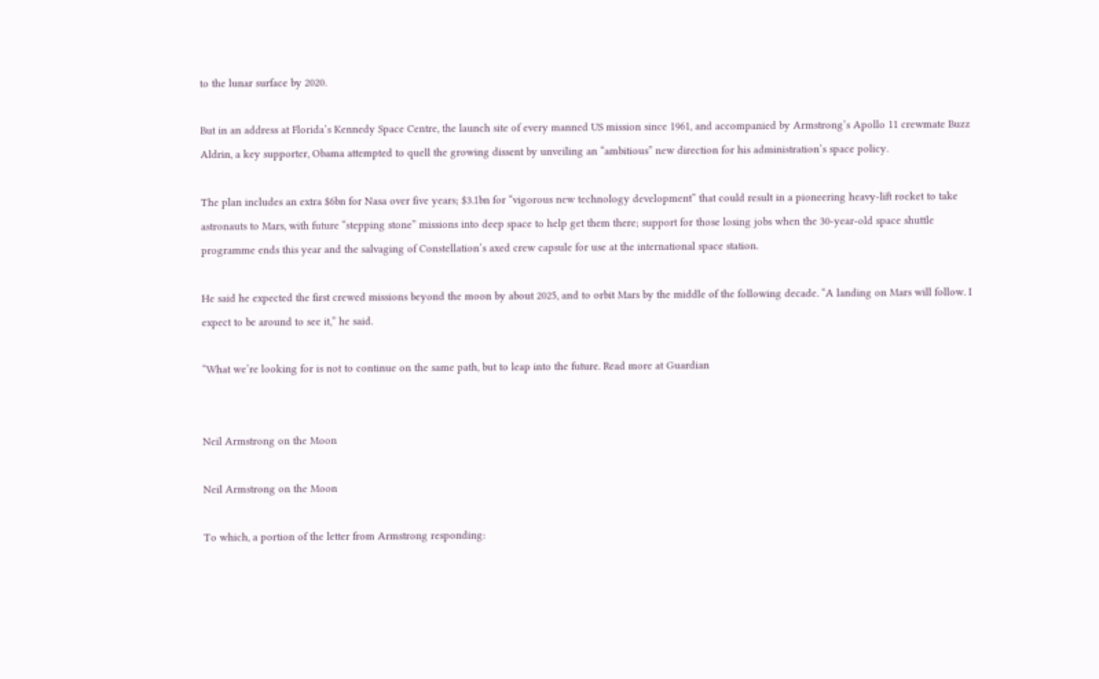to the lunar surface by 2020.

But in an address at Florida’s Kennedy Space Centre, the launch site of every manned US mission since 1961, and accompanied by Armstrong’s Apollo 11 crewmate Buzz Aldrin, a key supporter, Obama attempted to quell the growing dissent by unveiling an “ambitious” new direction for his administration’s space policy.

The plan includes an extra $6bn for Nasa over five years; $3.1bn for “vigorous new technology development” that could result in a pioneering heavy-lift rocket to take astronauts to Mars, with future “stepping stone” missions into deep space to help get them there; support for those losing jobs when the 30-year-old space shuttle programme ends this year and the salvaging of Constellation’s axed crew capsule for use at the international space station.

He said he expected the first crewed missions beyond the moon by about 2025, and to orbit Mars by the middle of the following decade. “A landing on Mars will follow. I expect to be around to see it,” he said.

“What we’re looking for is not to continue on the same path, but to leap into the future. Read more at Guardian


Neil Armstrong on the Moon

Neil Armstrong on the Moon

To which, a portion of the letter from Armstrong responding: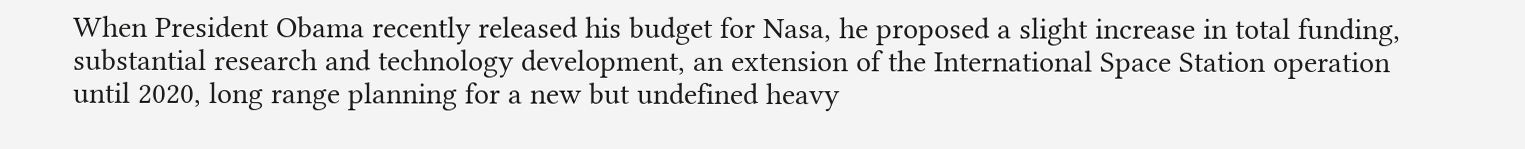When President Obama recently released his budget for Nasa, he proposed a slight increase in total funding, substantial research and technology development, an extension of the International Space Station operation until 2020, long range planning for a new but undefined heavy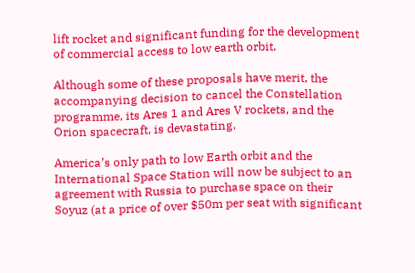lift rocket and significant funding for the development of commercial access to low earth orbit.

Although some of these proposals have merit, the accompanying decision to cancel the Constellation programme, its Ares 1 and Ares V rockets, and the Orion spacecraft, is devastating.

America’s only path to low Earth orbit and the International Space Station will now be subject to an agreement with Russia to purchase space on their Soyuz (at a price of over $50m per seat with significant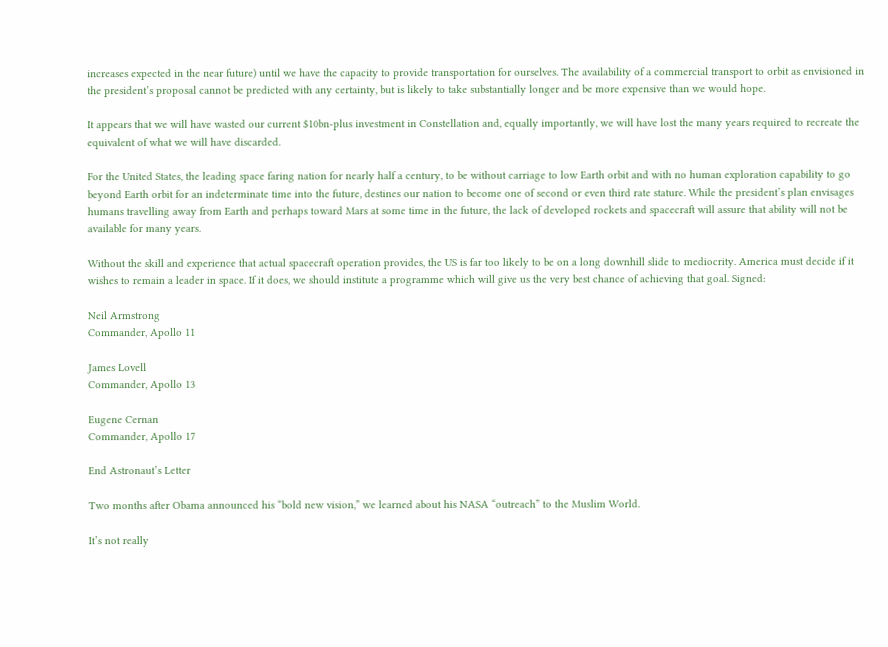increases expected in the near future) until we have the capacity to provide transportation for ourselves. The availability of a commercial transport to orbit as envisioned in the president’s proposal cannot be predicted with any certainty, but is likely to take substantially longer and be more expensive than we would hope.

It appears that we will have wasted our current $10bn-plus investment in Constellation and, equally importantly, we will have lost the many years required to recreate the equivalent of what we will have discarded.

For the United States, the leading space faring nation for nearly half a century, to be without carriage to low Earth orbit and with no human exploration capability to go beyond Earth orbit for an indeterminate time into the future, destines our nation to become one of second or even third rate stature. While the president’s plan envisages humans travelling away from Earth and perhaps toward Mars at some time in the future, the lack of developed rockets and spacecraft will assure that ability will not be available for many years.

Without the skill and experience that actual spacecraft operation provides, the US is far too likely to be on a long downhill slide to mediocrity. America must decide if it wishes to remain a leader in space. If it does, we should institute a programme which will give us the very best chance of achieving that goal. Signed:

Neil Armstrong
Commander, Apollo 11

James Lovell
Commander, Apollo 13

Eugene Cernan
Commander, Apollo 17

End Astronaut’s Letter

Two months after Obama announced his “bold new vision,” we learned about his NASA “outreach” to the Muslim World.

It’s not really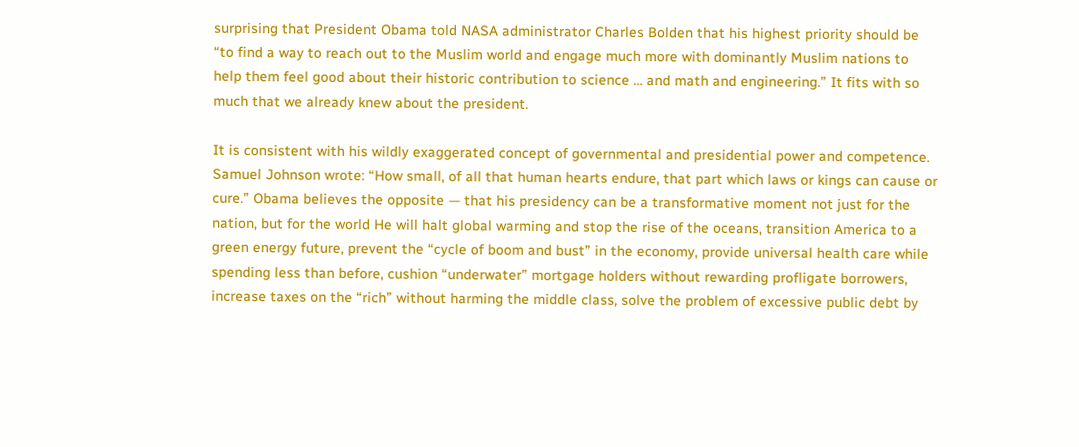surprising that President Obama told NASA administrator Charles Bolden that his highest priority should be “to find a way to reach out to the Muslim world and engage much more with dominantly Muslim nations to help them feel good about their historic contribution to science … and math and engineering.” It fits with so much that we already knew about the president.

It is consistent with his wildly exaggerated concept of governmental and presidential power and competence. Samuel Johnson wrote: “How small, of all that human hearts endure, that part which laws or kings can cause or cure.” Obama believes the opposite — that his presidency can be a transformative moment not just for the nation, but for the world He will halt global warming and stop the rise of the oceans, transition America to a green energy future, prevent the “cycle of boom and bust” in the economy, provide universal health care while spending less than before, cushion “underwater” mortgage holders without rewarding profligate borrowers, increase taxes on the “rich” without harming the middle class, solve the problem of excessive public debt by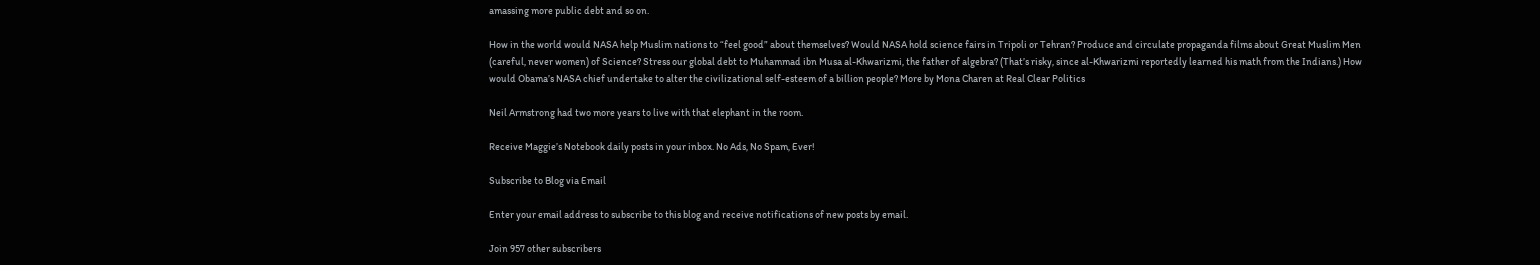amassing more public debt and so on.

How in the world would NASA help Muslim nations to “feel good” about themselves? Would NASA hold science fairs in Tripoli or Tehran? Produce and circulate propaganda films about Great Muslim Men (careful, never women) of Science? Stress our global debt to Muhammad ibn Musa al-Khwarizmi, the father of algebra? (That’s risky, since al-Khwarizmi reportedly learned his math from the Indians.) How would Obama’s NASA chief undertake to alter the civilizational self-esteem of a billion people? More by Mona Charen at Real Clear Politics

Neil Armstrong had two more years to live with that elephant in the room.

Receive Maggie’s Notebook daily posts in your inbox. No Ads, No Spam, Ever!

Subscribe to Blog via Email

Enter your email address to subscribe to this blog and receive notifications of new posts by email.

Join 957 other subscribers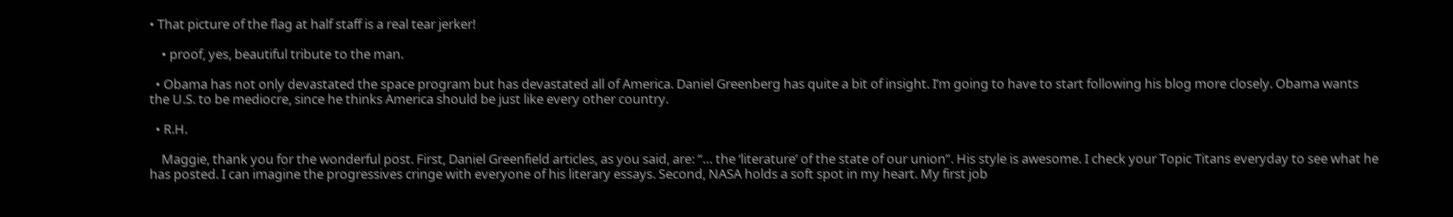• That picture of the flag at half staff is a real tear jerker!

    • proof, yes, beautiful tribute to the man.

  • Obama has not only devastated the space program but has devastated all of America. Daniel Greenberg has quite a bit of insight. I’m going to have to start following his blog more closely. Obama wants the U.S. to be mediocre, since he thinks America should be just like every other country.

  • R.H.

    Maggie, thank you for the wonderful post. First, Daniel Greenfield articles, as you said, are: “… the ‘literature’ of the state of our union”. His style is awesome. I check your Topic Titans everyday to see what he has posted. I can imagine the progressives cringe with everyone of his literary essays. Second, NASA holds a soft spot in my heart. My first job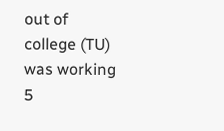out of college (TU) was working 5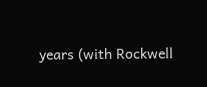years (with Rockwell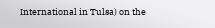International in Tulsa) on the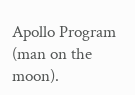Apollo Program (man on the moon).